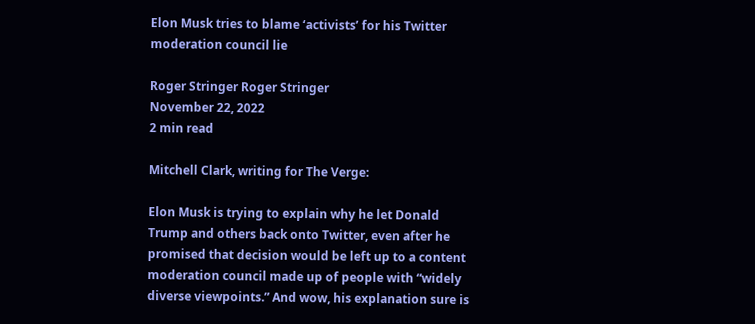Elon Musk tries to blame ‘activists’ for his Twitter moderation council lie

Roger Stringer Roger Stringer
November 22, 2022
2 min read

Mitchell Clark, writing for The Verge:

Elon Musk is trying to explain why he let Donald Trump and others back onto Twitter, even after he promised that decision would be left up to a content moderation council made up of people with “widely diverse viewpoints.” And wow, his explanation sure is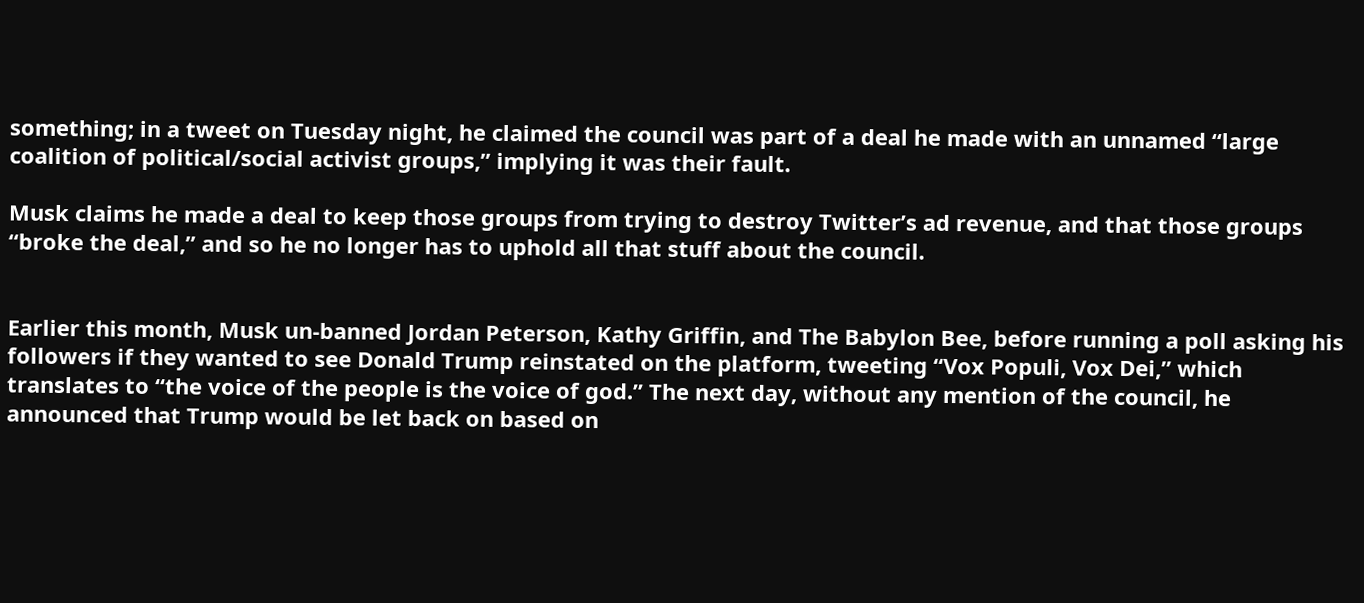something; in a tweet on Tuesday night, he claimed the council was part of a deal he made with an unnamed “large coalition of political/social activist groups,” implying it was their fault.

Musk claims he made a deal to keep those groups from trying to destroy Twitter’s ad revenue, and that those groups “broke the deal,” and so he no longer has to uphold all that stuff about the council.


Earlier this month, Musk un-banned Jordan Peterson, Kathy Griffin, and The Babylon Bee, before running a poll asking his followers if they wanted to see Donald Trump reinstated on the platform, tweeting “Vox Populi, Vox Dei,” which translates to “the voice of the people is the voice of god.” The next day, without any mention of the council, he announced that Trump would be let back on based on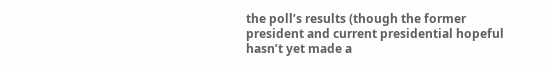the poll’s results (though the former president and current presidential hopeful hasn’t yet made a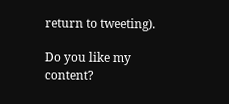return to tweeting).

Do you like my content?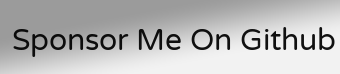Sponsor Me On Github